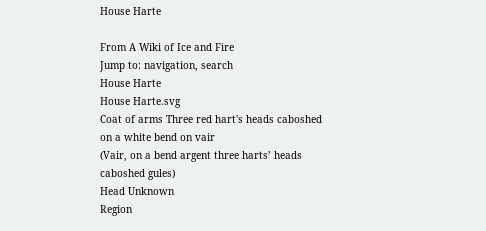House Harte

From A Wiki of Ice and Fire
Jump to: navigation, search
House Harte
House Harte.svg
Coat of arms Three red hart's heads caboshed on a white bend on vair
(Vair, on a bend argent three harts’ heads caboshed gules)
Head Unknown
Region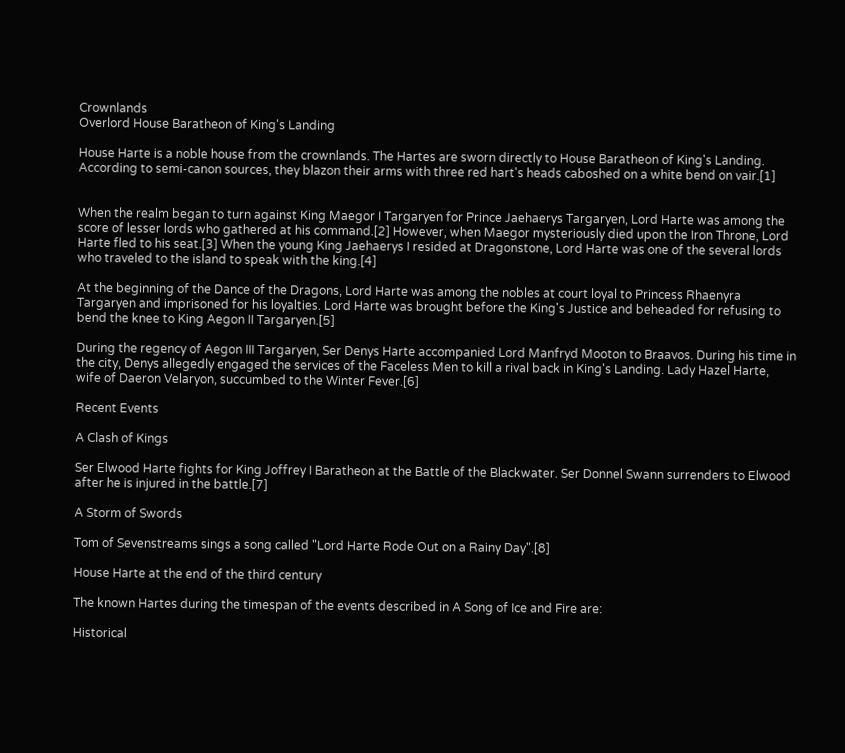Crownlands
Overlord House Baratheon of King's Landing

House Harte is a noble house from the crownlands. The Hartes are sworn directly to House Baratheon of King's Landing. According to semi-canon sources, they blazon their arms with three red hart's heads caboshed on a white bend on vair.[1]


When the realm began to turn against King Maegor I Targaryen for Prince Jaehaerys Targaryen, Lord Harte was among the score of lesser lords who gathered at his command.[2] However, when Maegor mysteriously died upon the Iron Throne, Lord Harte fled to his seat.[3] When the young King Jaehaerys I resided at Dragonstone, Lord Harte was one of the several lords who traveled to the island to speak with the king.[4]

At the beginning of the Dance of the Dragons, Lord Harte was among the nobles at court loyal to Princess Rhaenyra Targaryen and imprisoned for his loyalties. Lord Harte was brought before the King's Justice and beheaded for refusing to bend the knee to King Aegon II Targaryen.[5]

During the regency of Aegon III Targaryen, Ser Denys Harte accompanied Lord Manfryd Mooton to Braavos. During his time in the city, Denys allegedly engaged the services of the Faceless Men to kill a rival back in King's Landing. Lady Hazel Harte, wife of Daeron Velaryon, succumbed to the Winter Fever.[6]

Recent Events

A Clash of Kings

Ser Elwood Harte fights for King Joffrey I Baratheon at the Battle of the Blackwater. Ser Donnel Swann surrenders to Elwood after he is injured in the battle.[7]

A Storm of Swords

Tom of Sevenstreams sings a song called "Lord Harte Rode Out on a Rainy Day".[8]

House Harte at the end of the third century

The known Hartes during the timespan of the events described in A Song of Ice and Fire are:

Historical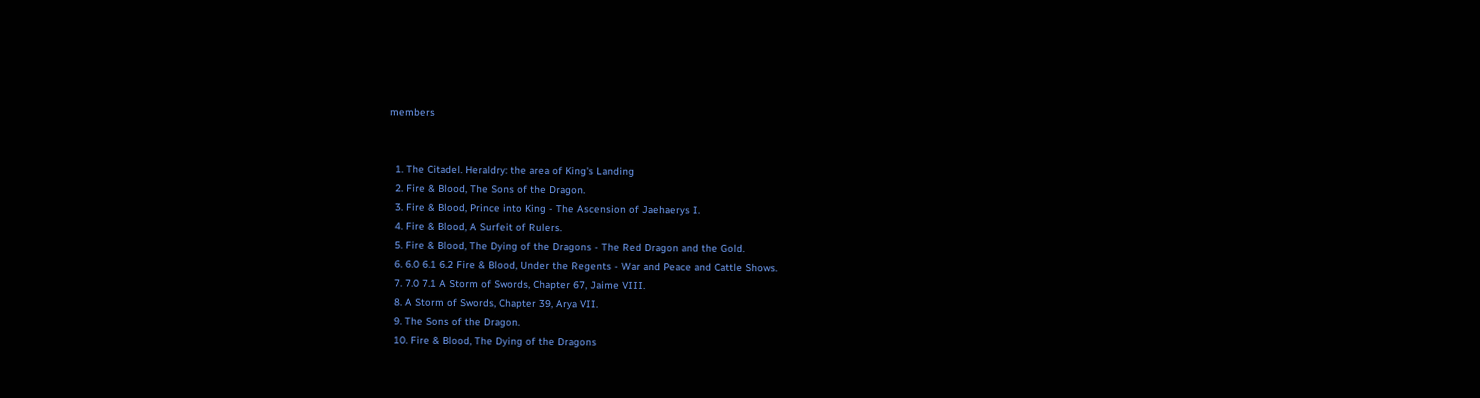members


  1. The Citadel. Heraldry: the area of King's Landing
  2. Fire & Blood, The Sons of the Dragon.
  3. Fire & Blood, Prince into King - The Ascension of Jaehaerys I.
  4. Fire & Blood, A Surfeit of Rulers.
  5. Fire & Blood, The Dying of the Dragons - The Red Dragon and the Gold.
  6. 6.0 6.1 6.2 Fire & Blood, Under the Regents - War and Peace and Cattle Shows.
  7. 7.0 7.1 A Storm of Swords, Chapter 67, Jaime VIII.
  8. A Storm of Swords, Chapter 39, Arya VII.
  9. The Sons of the Dragon.
  10. Fire & Blood, The Dying of the Dragons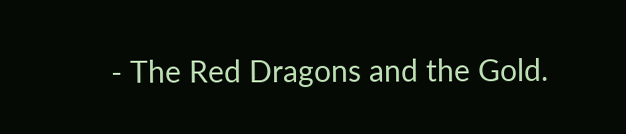- The Red Dragons and the Gold.